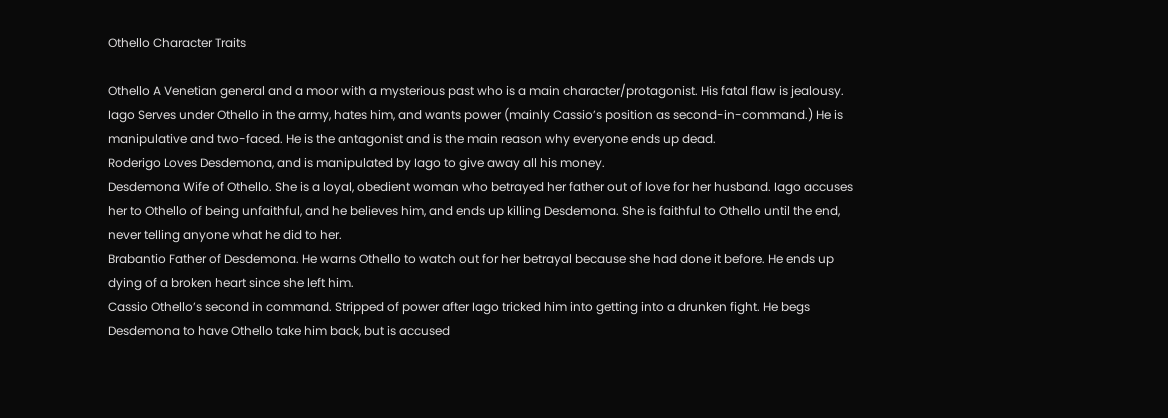Othello Character Traits

Othello A Venetian general and a moor with a mysterious past who is a main character/protagonist. His fatal flaw is jealousy.
Iago Serves under Othello in the army, hates him, and wants power (mainly Cassio’s position as second-in-command.) He is manipulative and two-faced. He is the antagonist and is the main reason why everyone ends up dead.
Roderigo Loves Desdemona, and is manipulated by Iago to give away all his money.
Desdemona Wife of Othello. She is a loyal, obedient woman who betrayed her father out of love for her husband. Iago accuses her to Othello of being unfaithful, and he believes him, and ends up killing Desdemona. She is faithful to Othello until the end, never telling anyone what he did to her.
Brabantio Father of Desdemona. He warns Othello to watch out for her betrayal because she had done it before. He ends up dying of a broken heart since she left him.
Cassio Othello’s second in command. Stripped of power after Iago tricked him into getting into a drunken fight. He begs Desdemona to have Othello take him back, but is accused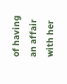of having an affair with her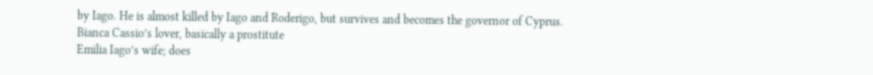by Iago. He is almost killed by Iago and Roderigo, but survives and becomes the governor of Cyprus.
Bianca Cassio’s lover, basically a prostitute
Emilia Iago’s wife; does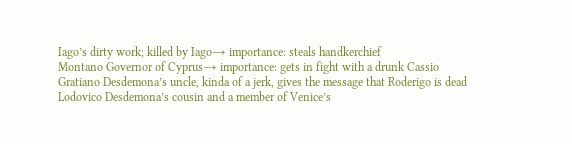Iago’s dirty work; killed by Iago→ importance: steals handkerchief
Montano Governor of Cyprus→ importance: gets in fight with a drunk Cassio
Gratiano Desdemona’s uncle, kinda of a jerk, gives the message that Roderigo is dead
Lodovico Desdemona’s cousin and a member of Venice’s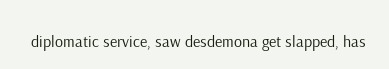diplomatic service, saw desdemona get slapped, has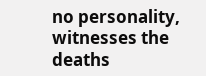no personality, witnesses the deaths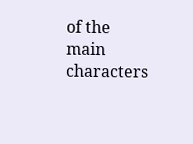of the main characters